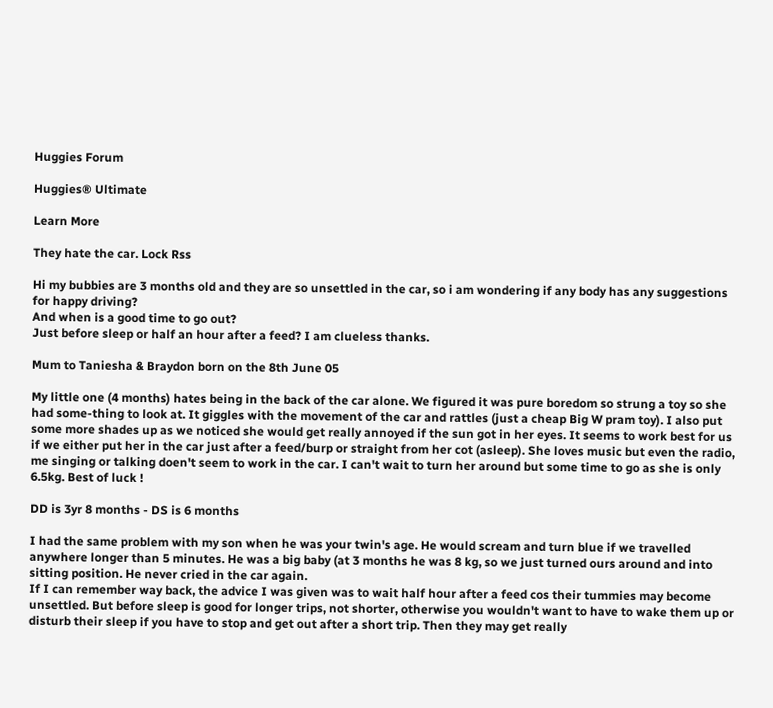Huggies Forum

Huggies® Ultimate

Learn More

They hate the car. Lock Rss

Hi my bubbies are 3 months old and they are so unsettled in the car, so i am wondering if any body has any suggestions for happy driving?
And when is a good time to go out?
Just before sleep or half an hour after a feed? I am clueless thanks.

Mum to Taniesha & Braydon born on the 8th June 05

My little one (4 months) hates being in the back of the car alone. We figured it was pure boredom so strung a toy so she had some-thing to look at. It giggles with the movement of the car and rattles (just a cheap Big W pram toy). I also put some more shades up as we noticed she would get really annoyed if the sun got in her eyes. It seems to work best for us if we either put her in the car just after a feed/burp or straight from her cot (asleep). She loves music but even the radio, me singing or talking doen't seem to work in the car. I can't wait to turn her around but some time to go as she is only 6.5kg. Best of luck !

DD is 3yr 8 months - DS is 6 months

I had the same problem with my son when he was your twin's age. He would scream and turn blue if we travelled anywhere longer than 5 minutes. He was a big baby (at 3 months he was 8 kg, so we just turned ours around and into sitting position. He never cried in the car again.
If I can remember way back, the advice I was given was to wait half hour after a feed cos their tummies may become unsettled. But before sleep is good for longer trips, not shorter, otherwise you wouldn't want to have to wake them up or disturb their sleep if you have to stop and get out after a short trip. Then they may get really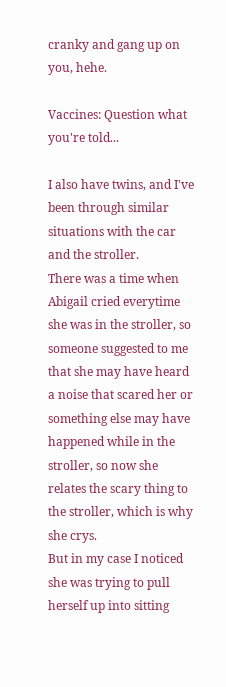cranky and gang up on you, hehe.

Vaccines: Question what you're told...

I also have twins, and I've been through similar situations with the car and the stroller.
There was a time when Abigail cried everytime she was in the stroller, so someone suggested to me that she may have heard a noise that scared her or something else may have happened while in the stroller, so now she relates the scary thing to the stroller, which is why she crys.
But in my case I noticed she was trying to pull herself up into sitting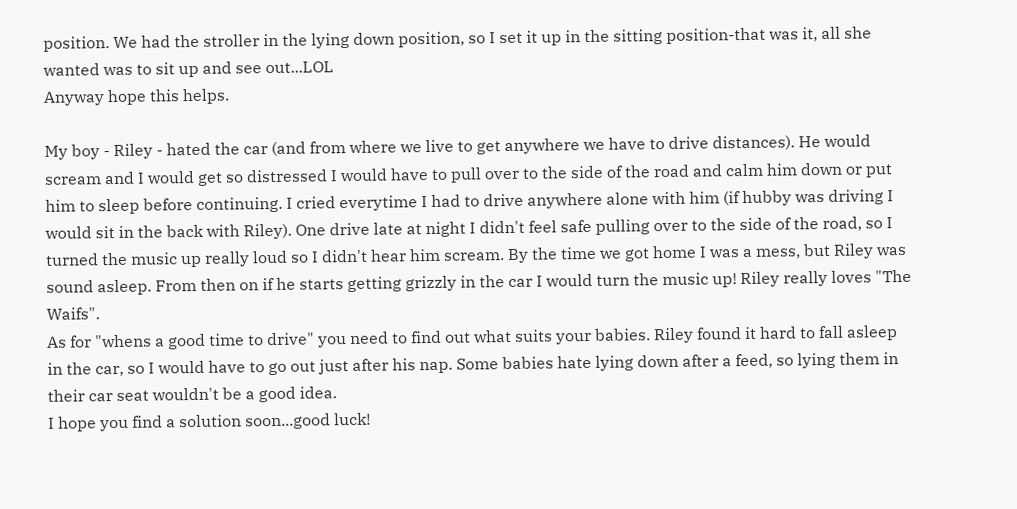position. We had the stroller in the lying down position, so I set it up in the sitting position-that was it, all she wanted was to sit up and see out...LOL
Anyway hope this helps.

My boy - Riley - hated the car (and from where we live to get anywhere we have to drive distances). He would scream and I would get so distressed I would have to pull over to the side of the road and calm him down or put him to sleep before continuing. I cried everytime I had to drive anywhere alone with him (if hubby was driving I would sit in the back with Riley). One drive late at night I didn't feel safe pulling over to the side of the road, so I turned the music up really loud so I didn't hear him scream. By the time we got home I was a mess, but Riley was sound asleep. From then on if he starts getting grizzly in the car I would turn the music up! Riley really loves "The Waifs".
As for "whens a good time to drive" you need to find out what suits your babies. Riley found it hard to fall asleep in the car, so I would have to go out just after his nap. Some babies hate lying down after a feed, so lying them in their car seat wouldn't be a good idea.
I hope you find a solution soon...good luck!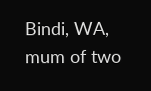Bindi, WA, mum of two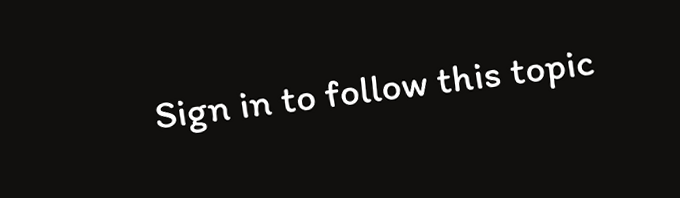Sign in to follow this topic